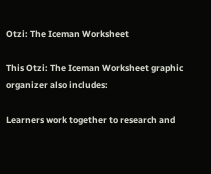Otzi: The Iceman Worksheet

This Otzi: The Iceman Worksheet graphic organizer also includes:

Learners work together to research and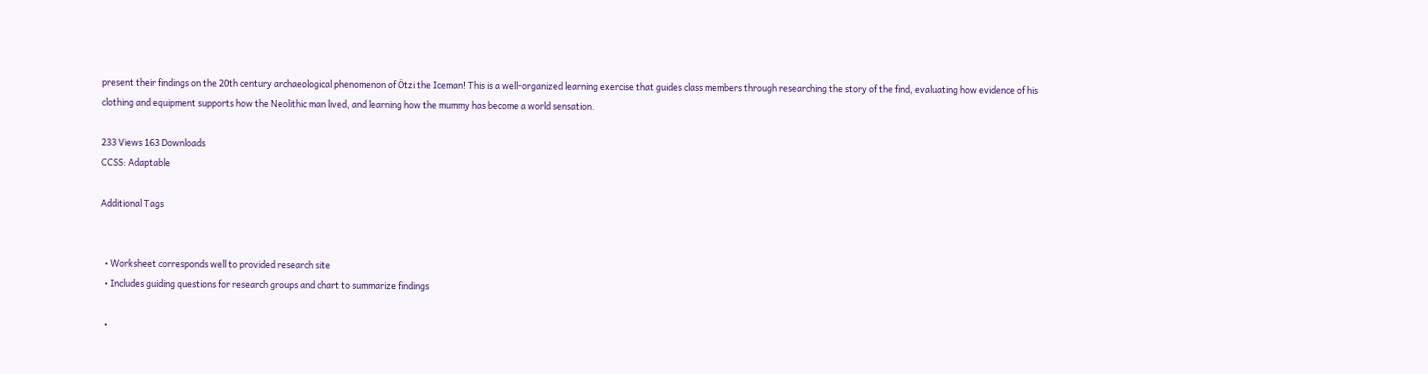present their findings on the 20th century archaeological phenomenon of Ötzi the Iceman! This is a well-organized learning exercise that guides class members through researching the story of the find, evaluating how evidence of his clothing and equipment supports how the Neolithic man lived, and learning how the mummy has become a world sensation.

233 Views 163 Downloads
CCSS: Adaptable

Additional Tags


  • Worksheet corresponds well to provided research site
  • Includes guiding questions for research groups and chart to summarize findings

  •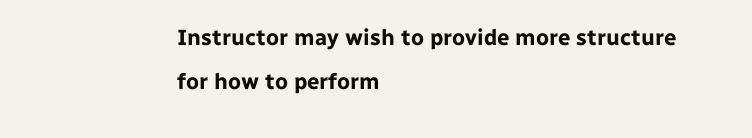Instructor may wish to provide more structure for how to perform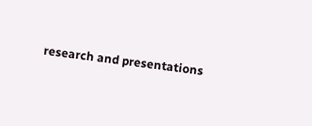research and presentations